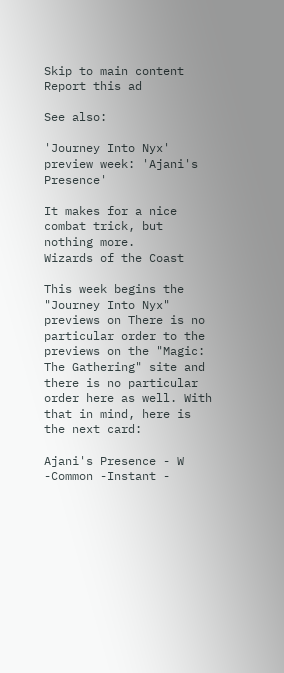Skip to main content
Report this ad

See also:

'Journey Into Nyx' preview week: 'Ajani's Presence'

It makes for a nice combat trick, but nothing more.
Wizards of the Coast

This week begins the "Journey Into Nyx" previews on There is no particular order to the previews on the "Magic: The Gathering" site and there is no particular order here as well. With that in mind, here is the next card:

Ajani's Presence - W -Common -Instant -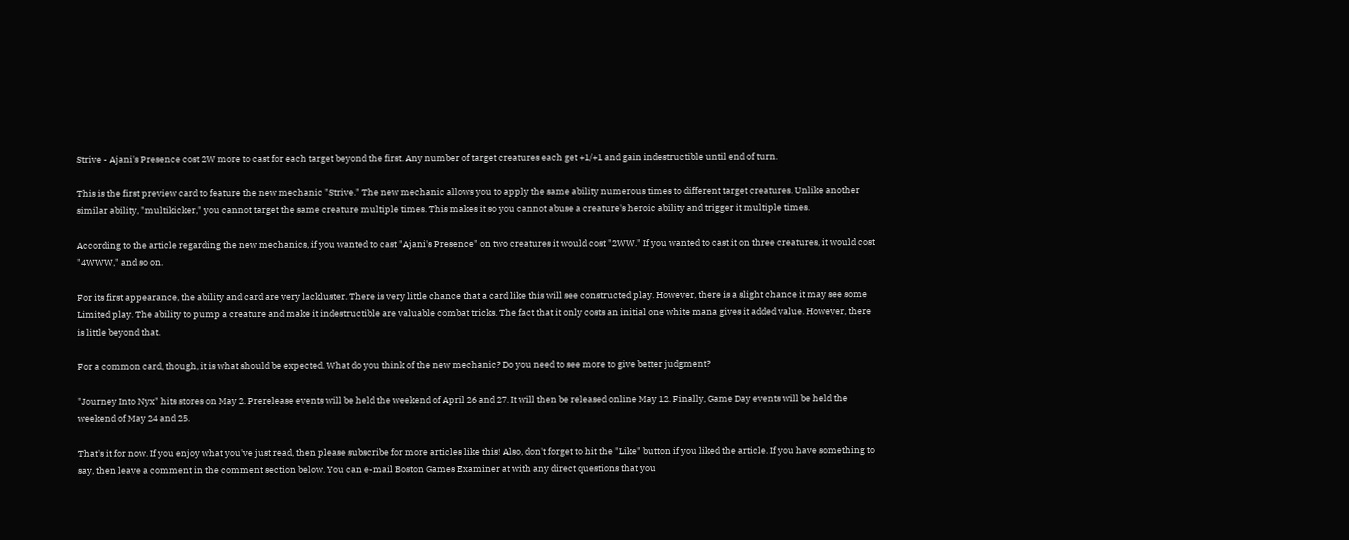Strive - Ajani's Presence cost 2W more to cast for each target beyond the first. Any number of target creatures each get +1/+1 and gain indestructible until end of turn.

This is the first preview card to feature the new mechanic "Strive." The new mechanic allows you to apply the same ability numerous times to different target creatures. Unlike another similar ability, "multikicker," you cannot target the same creature multiple times. This makes it so you cannot abuse a creature's heroic ability and trigger it multiple times.

According to the article regarding the new mechanics, if you wanted to cast "Ajani's Presence" on two creatures it would cost "2WW." If you wanted to cast it on three creatures, it would cost "4WWW," and so on.

For its first appearance, the ability and card are very lackluster. There is very little chance that a card like this will see constructed play. However, there is a slight chance it may see some Limited play. The ability to pump a creature and make it indestructible are valuable combat tricks. The fact that it only costs an initial one white mana gives it added value. However, there is little beyond that.

For a common card, though, it is what should be expected. What do you think of the new mechanic? Do you need to see more to give better judgment?

"Journey Into Nyx" hits stores on May 2. Prerelease events will be held the weekend of April 26 and 27. It will then be released online May 12. Finally, Game Day events will be held the weekend of May 24 and 25.

That's it for now. If you enjoy what you've just read, then please subscribe for more articles like this! Also, don't forget to hit the "Like" button if you liked the article. If you have something to say, then leave a comment in the comment section below. You can e-mail Boston Games Examiner at with any direct questions that you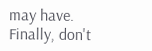may have. Finally, don't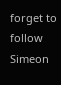forget to follow Simeon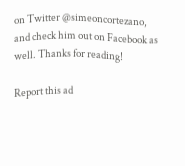on Twitter @simeoncortezano, and check him out on Facebook as well. Thanks for reading!

Report this ad